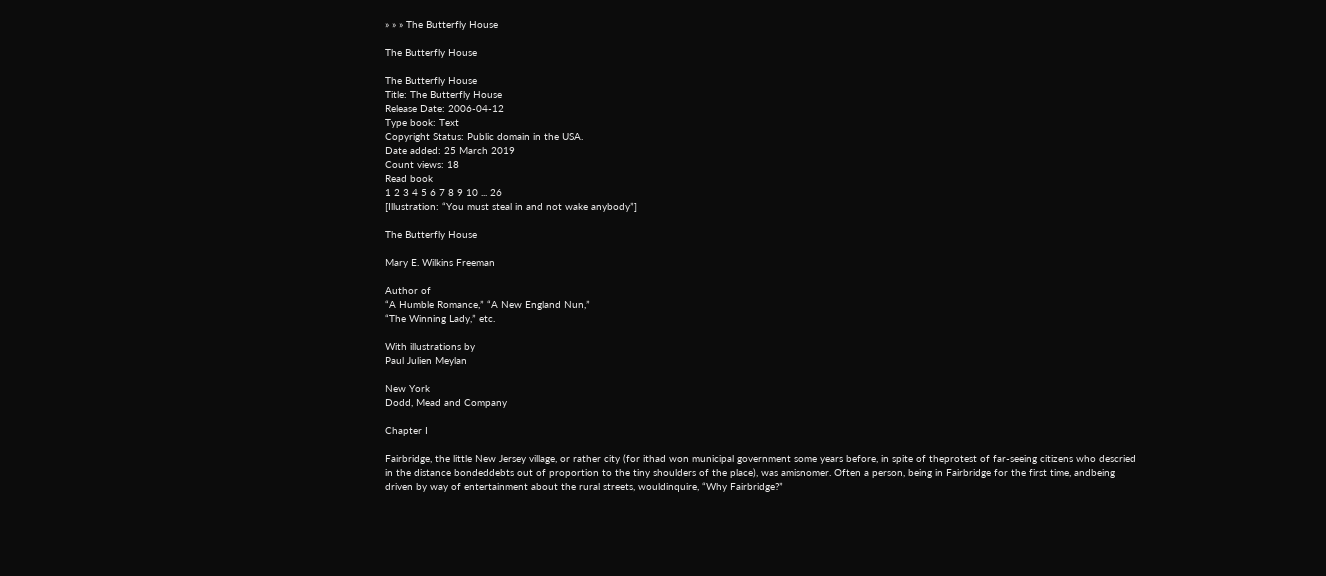» » » The Butterfly House

The Butterfly House

The Butterfly House
Title: The Butterfly House
Release Date: 2006-04-12
Type book: Text
Copyright Status: Public domain in the USA.
Date added: 25 March 2019
Count views: 18
Read book
1 2 3 4 5 6 7 8 9 10 ... 26
[Illustration: “You must steal in and not wake anybody”]

The Butterfly House

Mary E. Wilkins Freeman

Author of
“A Humble Romance,” “A New England Nun,”
“The Winning Lady,” etc.

With illustrations by
Paul Julien Meylan

New York
Dodd, Mead and Company

Chapter I

Fairbridge, the little New Jersey village, or rather city (for ithad won municipal government some years before, in spite of theprotest of far-seeing citizens who descried in the distance bondeddebts out of proportion to the tiny shoulders of the place), was amisnomer. Often a person, being in Fairbridge for the first time, andbeing driven by way of entertainment about the rural streets, wouldinquire, “Why Fairbridge?”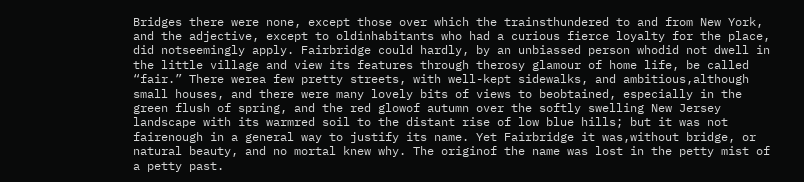Bridges there were none, except those over which the trainsthundered to and from New York, and the adjective, except to oldinhabitants who had a curious fierce loyalty for the place, did notseemingly apply. Fairbridge could hardly, by an unbiassed person whodid not dwell in the little village and view its features through therosy glamour of home life, be called “fair.” There werea few pretty streets, with well-kept sidewalks, and ambitious,although small houses, and there were many lovely bits of views to beobtained, especially in the green flush of spring, and the red glowof autumn over the softly swelling New Jersey landscape with its warmred soil to the distant rise of low blue hills; but it was not fairenough in a general way to justify its name. Yet Fairbridge it was,without bridge, or natural beauty, and no mortal knew why. The originof the name was lost in the petty mist of a petty past.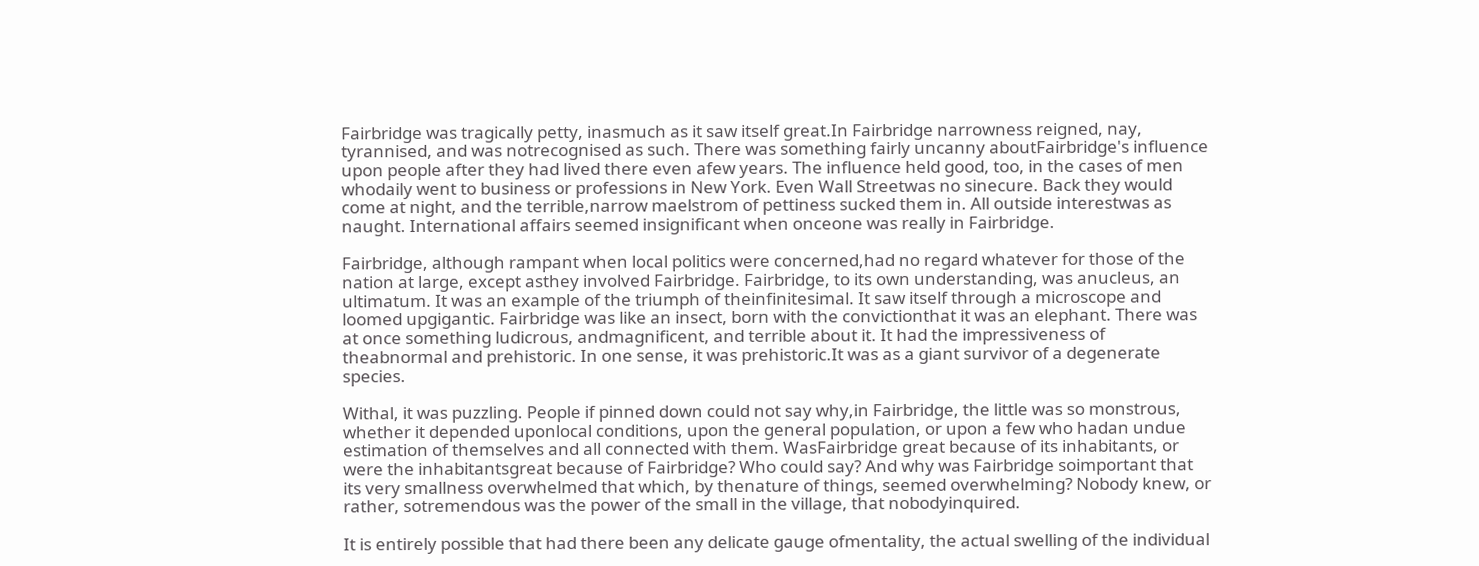Fairbridge was tragically petty, inasmuch as it saw itself great.In Fairbridge narrowness reigned, nay, tyrannised, and was notrecognised as such. There was something fairly uncanny aboutFairbridge's influence upon people after they had lived there even afew years. The influence held good, too, in the cases of men whodaily went to business or professions in New York. Even Wall Streetwas no sinecure. Back they would come at night, and the terrible,narrow maelstrom of pettiness sucked them in. All outside interestwas as naught. International affairs seemed insignificant when onceone was really in Fairbridge.

Fairbridge, although rampant when local politics were concerned,had no regard whatever for those of the nation at large, except asthey involved Fairbridge. Fairbridge, to its own understanding, was anucleus, an ultimatum. It was an example of the triumph of theinfinitesimal. It saw itself through a microscope and loomed upgigantic. Fairbridge was like an insect, born with the convictionthat it was an elephant. There was at once something ludicrous, andmagnificent, and terrible about it. It had the impressiveness of theabnormal and prehistoric. In one sense, it was prehistoric.It was as a giant survivor of a degenerate species.

Withal, it was puzzling. People if pinned down could not say why,in Fairbridge, the little was so monstrous, whether it depended uponlocal conditions, upon the general population, or upon a few who hadan undue estimation of themselves and all connected with them. WasFairbridge great because of its inhabitants, or were the inhabitantsgreat because of Fairbridge? Who could say? And why was Fairbridge soimportant that its very smallness overwhelmed that which, by thenature of things, seemed overwhelming? Nobody knew, or rather, sotremendous was the power of the small in the village, that nobodyinquired.

It is entirely possible that had there been any delicate gauge ofmentality, the actual swelling of the individual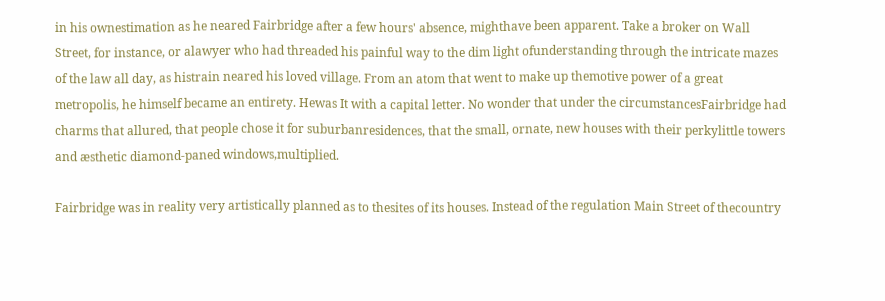in his ownestimation as he neared Fairbridge after a few hours' absence, mighthave been apparent. Take a broker on Wall Street, for instance, or alawyer who had threaded his painful way to the dim light ofunderstanding through the intricate mazes of the law all day, as histrain neared his loved village. From an atom that went to make up themotive power of a great metropolis, he himself became an entirety. Hewas It with a capital letter. No wonder that under the circumstancesFairbridge had charms that allured, that people chose it for suburbanresidences, that the small, ornate, new houses with their perkylittle towers and æsthetic diamond-paned windows,multiplied.

Fairbridge was in reality very artistically planned as to thesites of its houses. Instead of the regulation Main Street of thecountry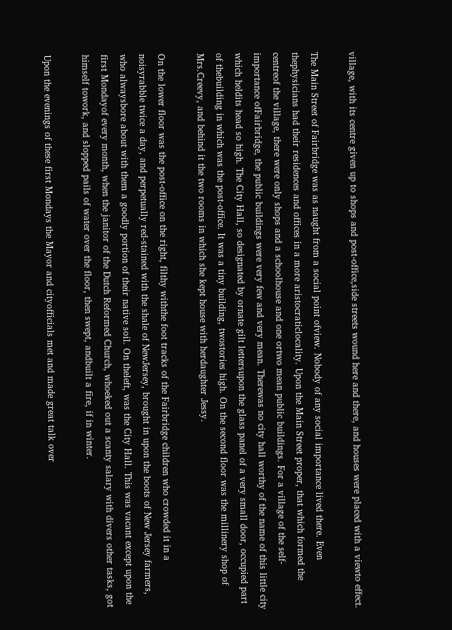village, with its centre given up to shops and post-office,side streets wound here and there, and houses were placed with a viewto effect.

The Main Street of Fairbridge was as naught from a social point ofview. Nobody of any social importance lived there. Even thephysicians had their residences and offices in a more aristocraticlocality. Upon the Main Street proper, that which formed the centreof the village, there were only shops and a schoolhouse and one ortwo mean public buildings. For a village of the self-importance ofFairbridge, the public buildings were very few and very mean. Therewas no city hall worthy of the name of this little city which heldits head so high. The City Hall, so designated by ornate gilt lettersupon the glass panel of a very small door, occupied part of thebuilding in which was the post-office. It was a tiny building, twostories high. On the second floor was the millinery shop of Mrs.Creevy, and behind it the two rooms in which she kept house with herdaughter Jessy.

On the lower floor was the post-office on the right, filthy withthe foot tracks of the Fairbridge children who crowded it in a noisyrabble twice a day, and perpetually red-stained with the shale of NewJersey, brought in upon the boots of New Jersey farmers, who alwaysbore about with them a goodly portion of their native soil. On theleft, was the City Hall. This was vacant except upon the first Mondayof every month, when the janitor of the Dutch Reformed Church, whoeked out a scanty salary with divers other tasks, got himself towork, and slopped pails of water over the floor, then swept, andbuilt a fire, if in winter.

Upon the evenings of these first Mondays the Mayor and cityofficials met and made great talk over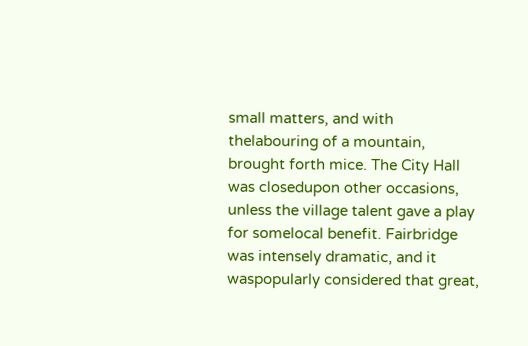small matters, and with thelabouring of a mountain, brought forth mice. The City Hall was closedupon other occasions, unless the village talent gave a play for somelocal benefit. Fairbridge was intensely dramatic, and it waspopularly considered that great,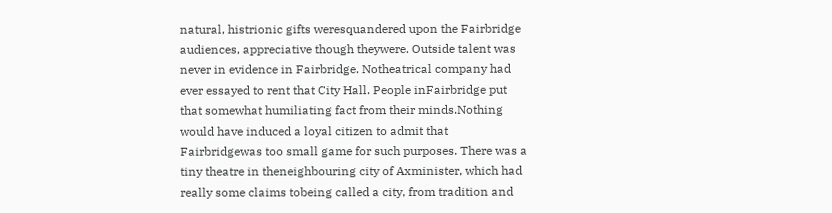natural, histrionic gifts weresquandered upon the Fairbridge audiences, appreciative though theywere. Outside talent was never in evidence in Fairbridge. Notheatrical company had ever essayed to rent that City Hall. People inFairbridge put that somewhat humiliating fact from their minds.Nothing would have induced a loyal citizen to admit that Fairbridgewas too small game for such purposes. There was a tiny theatre in theneighbouring city of Axminister, which had really some claims tobeing called a city, from tradition and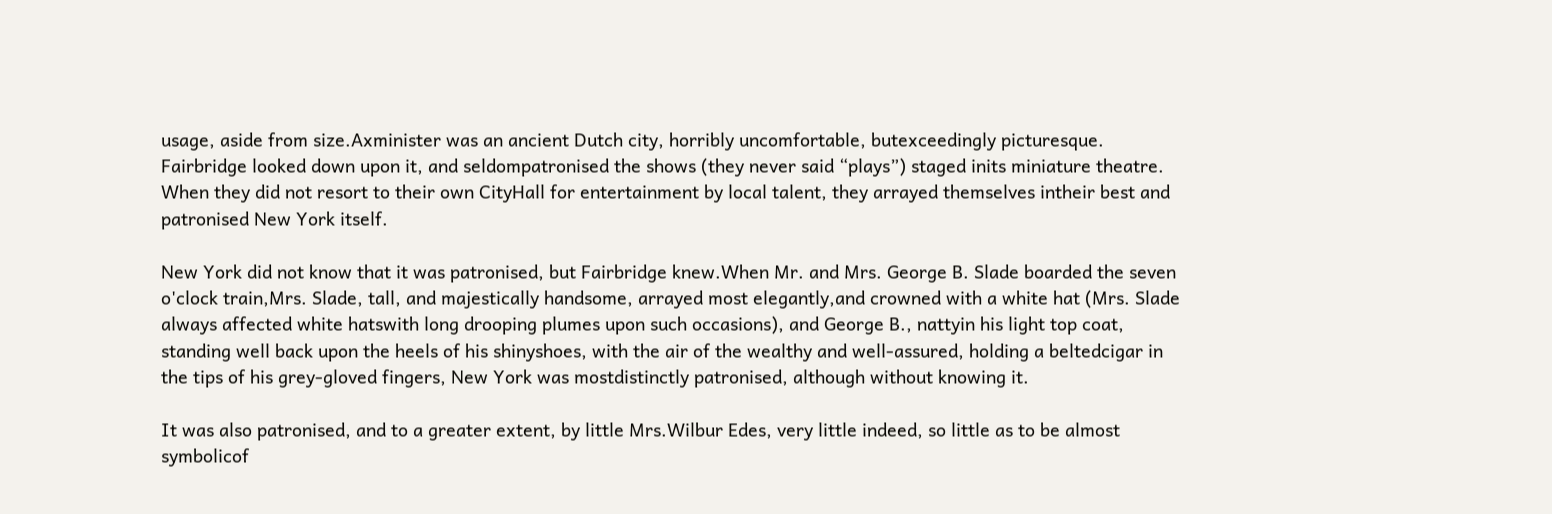usage, aside from size.Axminister was an ancient Dutch city, horribly uncomfortable, butexceedingly picturesque. Fairbridge looked down upon it, and seldompatronised the shows (they never said “plays”) staged inits miniature theatre. When they did not resort to their own CityHall for entertainment by local talent, they arrayed themselves intheir best and patronised New York itself.

New York did not know that it was patronised, but Fairbridge knew.When Mr. and Mrs. George B. Slade boarded the seven o'clock train,Mrs. Slade, tall, and majestically handsome, arrayed most elegantly,and crowned with a white hat (Mrs. Slade always affected white hatswith long drooping plumes upon such occasions), and George B., nattyin his light top coat, standing well back upon the heels of his shinyshoes, with the air of the wealthy and well-assured, holding a beltedcigar in the tips of his grey-gloved fingers, New York was mostdistinctly patronised, although without knowing it.

It was also patronised, and to a greater extent, by little Mrs.Wilbur Edes, very little indeed, so little as to be almost symbolicof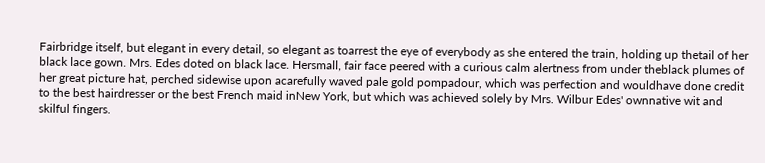Fairbridge itself, but elegant in every detail, so elegant as toarrest the eye of everybody as she entered the train, holding up thetail of her black lace gown. Mrs. Edes doted on black lace. Hersmall, fair face peered with a curious calm alertness from under theblack plumes of her great picture hat, perched sidewise upon acarefully waved pale gold pompadour, which was perfection and wouldhave done credit to the best hairdresser or the best French maid inNew York, but which was achieved solely by Mrs. Wilbur Edes' ownnative wit and skilful fingers.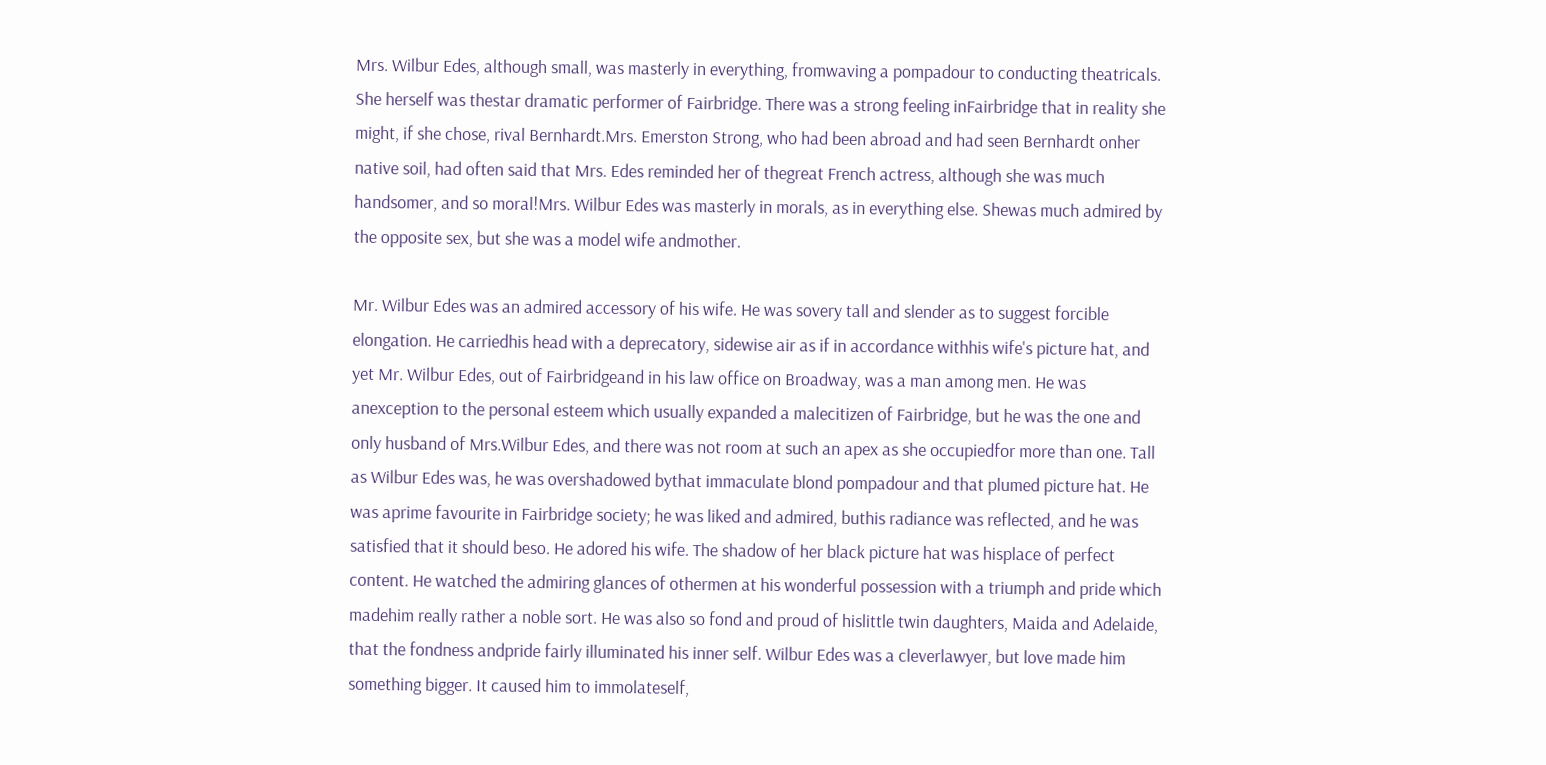Mrs. Wilbur Edes, although small, was masterly in everything, fromwaving a pompadour to conducting theatricals. She herself was thestar dramatic performer of Fairbridge. There was a strong feeling inFairbridge that in reality she might, if she chose, rival Bernhardt.Mrs. Emerston Strong, who had been abroad and had seen Bernhardt onher native soil, had often said that Mrs. Edes reminded her of thegreat French actress, although she was much handsomer, and so moral!Mrs. Wilbur Edes was masterly in morals, as in everything else. Shewas much admired by the opposite sex, but she was a model wife andmother.

Mr. Wilbur Edes was an admired accessory of his wife. He was sovery tall and slender as to suggest forcible elongation. He carriedhis head with a deprecatory, sidewise air as if in accordance withhis wife's picture hat, and yet Mr. Wilbur Edes, out of Fairbridgeand in his law office on Broadway, was a man among men. He was anexception to the personal esteem which usually expanded a malecitizen of Fairbridge, but he was the one and only husband of Mrs.Wilbur Edes, and there was not room at such an apex as she occupiedfor more than one. Tall as Wilbur Edes was, he was overshadowed bythat immaculate blond pompadour and that plumed picture hat. He was aprime favourite in Fairbridge society; he was liked and admired, buthis radiance was reflected, and he was satisfied that it should beso. He adored his wife. The shadow of her black picture hat was hisplace of perfect content. He watched the admiring glances of othermen at his wonderful possession with a triumph and pride which madehim really rather a noble sort. He was also so fond and proud of hislittle twin daughters, Maida and Adelaide, that the fondness andpride fairly illuminated his inner self. Wilbur Edes was a cleverlawyer, but love made him something bigger. It caused him to immolateself,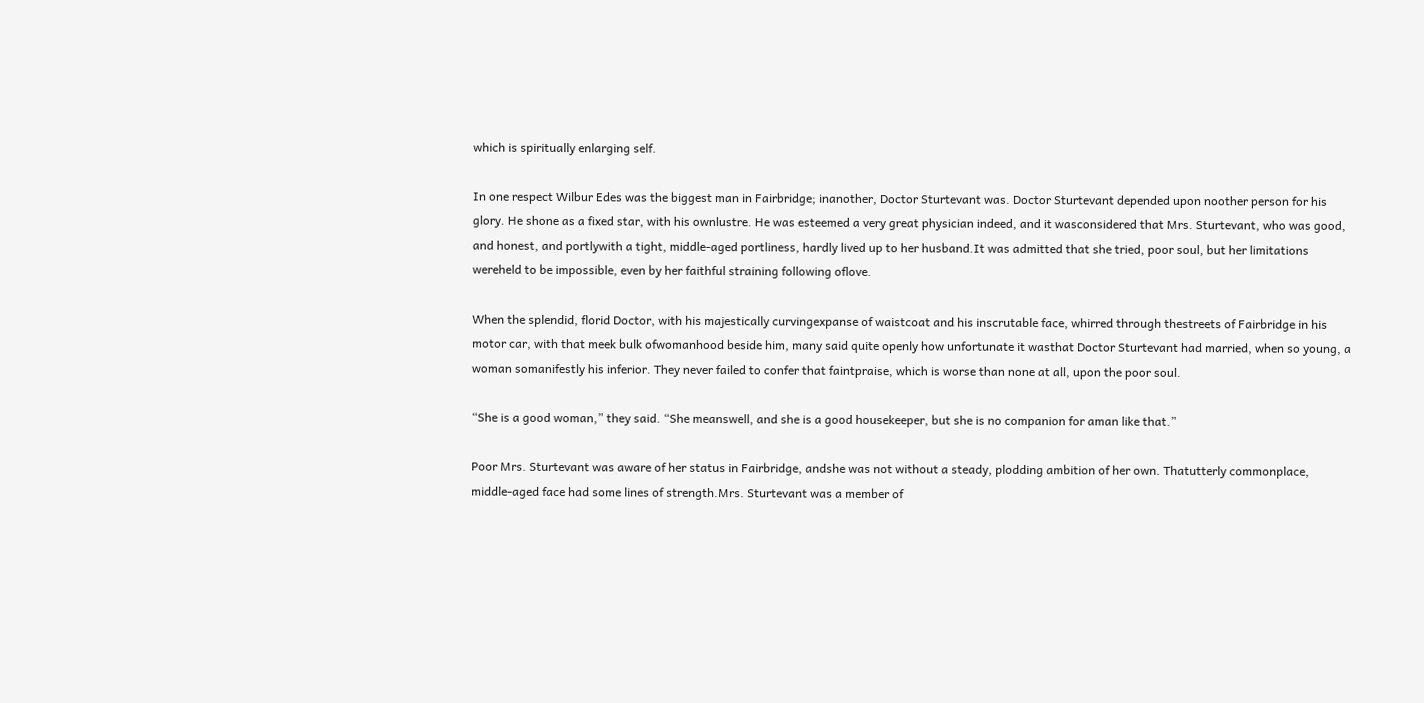which is spiritually enlarging self.

In one respect Wilbur Edes was the biggest man in Fairbridge; inanother, Doctor Sturtevant was. Doctor Sturtevant depended upon noother person for his glory. He shone as a fixed star, with his ownlustre. He was esteemed a very great physician indeed, and it wasconsidered that Mrs. Sturtevant, who was good, and honest, and portlywith a tight, middle-aged portliness, hardly lived up to her husband.It was admitted that she tried, poor soul, but her limitations wereheld to be impossible, even by her faithful straining following oflove.

When the splendid, florid Doctor, with his majestically curvingexpanse of waistcoat and his inscrutable face, whirred through thestreets of Fairbridge in his motor car, with that meek bulk ofwomanhood beside him, many said quite openly how unfortunate it wasthat Doctor Sturtevant had married, when so young, a woman somanifestly his inferior. They never failed to confer that faintpraise, which is worse than none at all, upon the poor soul.

“She is a good woman,” they said. “She meanswell, and she is a good housekeeper, but she is no companion for aman like that.”

Poor Mrs. Sturtevant was aware of her status in Fairbridge, andshe was not without a steady, plodding ambition of her own. Thatutterly commonplace, middle-aged face had some lines of strength.Mrs. Sturtevant was a member of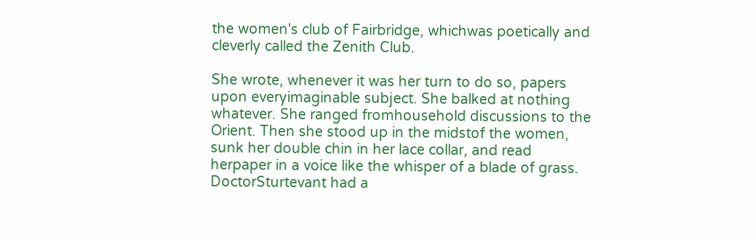the women's club of Fairbridge, whichwas poetically and cleverly called the Zenith Club.

She wrote, whenever it was her turn to do so, papers upon everyimaginable subject. She balked at nothing whatever. She ranged fromhousehold discussions to the Orient. Then she stood up in the midstof the women, sunk her double chin in her lace collar, and read herpaper in a voice like the whisper of a blade of grass. DoctorSturtevant had a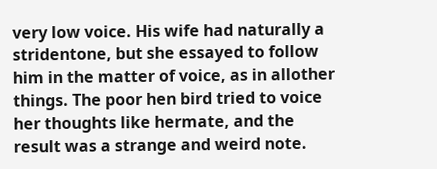very low voice. His wife had naturally a stridentone, but she essayed to follow him in the matter of voice, as in allother things. The poor hen bird tried to voice her thoughts like hermate, and the result was a strange and weird note.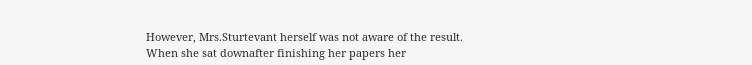However, Mrs.Sturtevant herself was not aware of the result. When she sat downafter finishing her papers her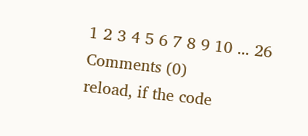1 2 3 4 5 6 7 8 9 10 ... 26
Comments (0)
reload, if the code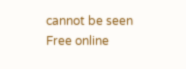cannot be seen
Free online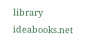library ideabooks.net